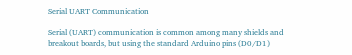Serial UART Communication

Serial (UART) communication is common among many shields and breakout boards, but using the standard Arduino pins (D0/D1)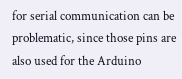for serial communication can be problematic, since those pins are also used for the Arduino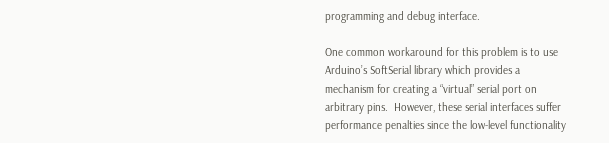programming and debug interface.

One common workaround for this problem is to use Arduino’s SoftSerial library which provides a mechanism for creating a “virtual” serial port on arbitrary pins.  However, these serial interfaces suffer performance penalties since the low-level functionality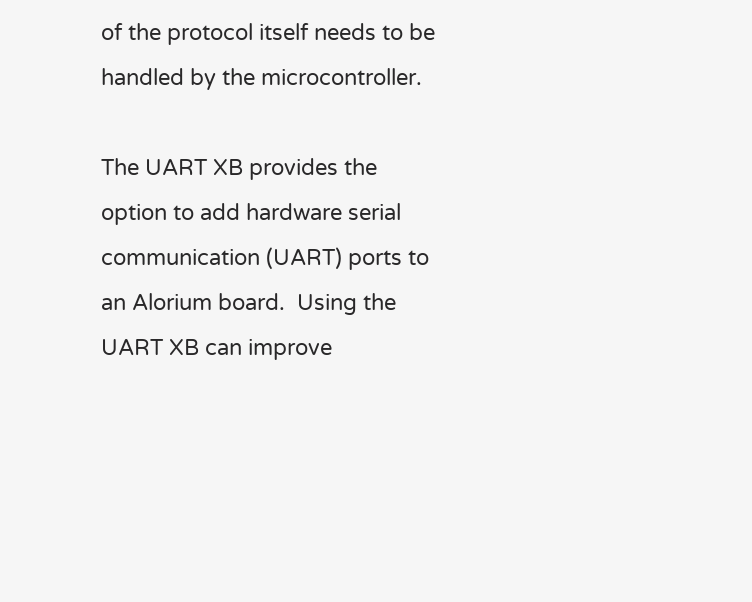of the protocol itself needs to be handled by the microcontroller.

The UART XB provides the option to add hardware serial communication (UART) ports to an Alorium board.  Using the UART XB can improve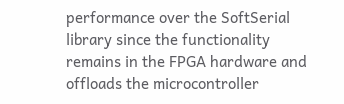performance over the SoftSerial library since the functionality remains in the FPGA hardware and offloads the microcontroller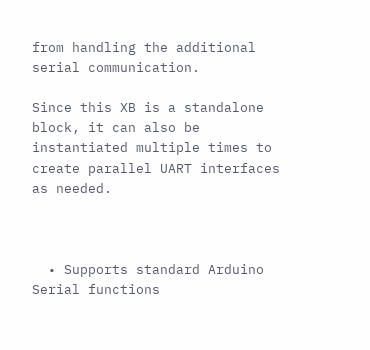from handling the additional serial communication.

Since this XB is a standalone block, it can also be instantiated multiple times to create parallel UART interfaces as needed.



  • Supports standard Arduino Serial functions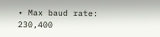• Max baud rate: 230,400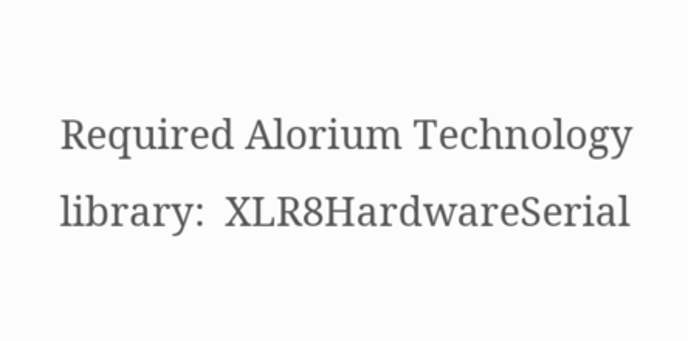Required Alorium Technology library:  XLR8HardwareSerial